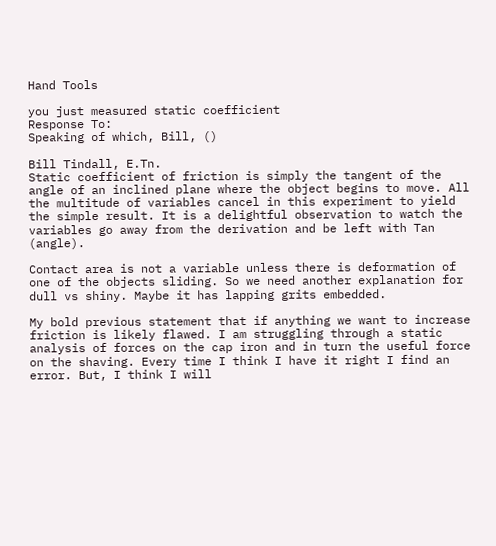Hand Tools

you just measured static coefficient
Response To:
Speaking of which, Bill, ()

Bill Tindall, E.Tn.
Static coefficient of friction is simply the tangent of the angle of an inclined plane where the object begins to move. All the multitude of variables cancel in this experiment to yield the simple result. It is a delightful observation to watch the variables go away from the derivation and be left with Tan (angle).

Contact area is not a variable unless there is deformation of one of the objects sliding. So we need another explanation for dull vs shiny. Maybe it has lapping grits embedded.

My bold previous statement that if anything we want to increase friction is likely flawed. I am struggling through a static analysis of forces on the cap iron and in turn the useful force on the shaving. Every time I think I have it right I find an error. But, I think I will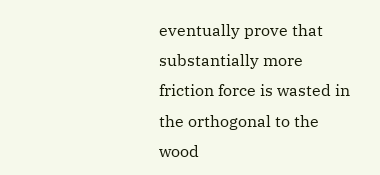eventually prove that substantially more friction force is wasted in the orthogonal to the wood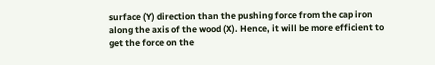surface (Y) direction than the pushing force from the cap iron along the axis of the wood (X). Hence, it will be more efficient to get the force on the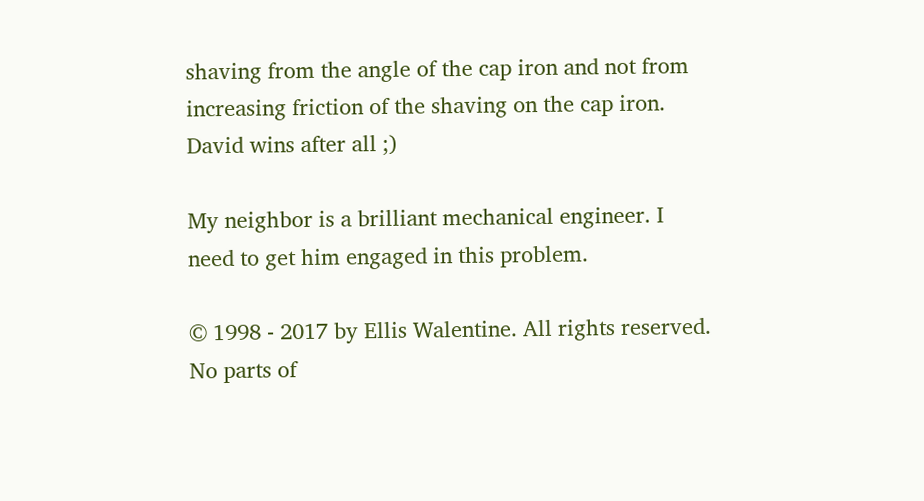shaving from the angle of the cap iron and not from increasing friction of the shaving on the cap iron. David wins after all ;)

My neighbor is a brilliant mechanical engineer. I need to get him engaged in this problem.

© 1998 - 2017 by Ellis Walentine. All rights reserved.
No parts of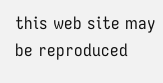this web site may be reproduced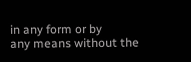in any form or by
any means without the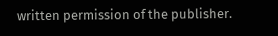written permission of the publisher.